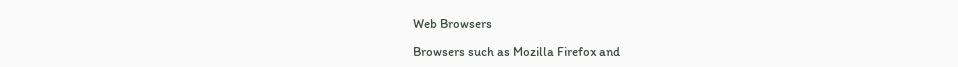Web Browsers

Browsers such as Mozilla Firefox and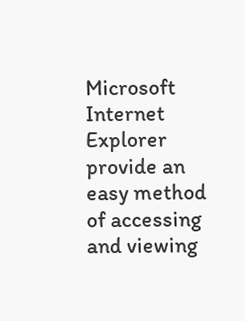Microsoft Internet Explorer provide an easy method of accessing and viewing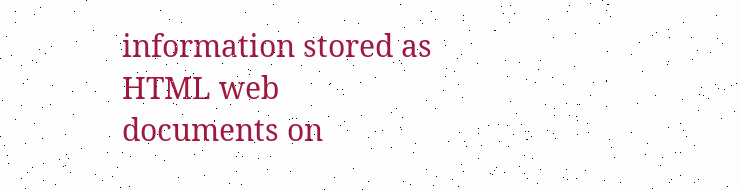information stored as HTML web documents on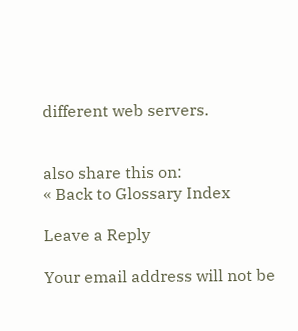different web servers.


also share this on:
« Back to Glossary Index

Leave a Reply

Your email address will not be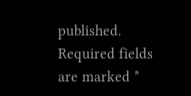published. Required fields are marked *